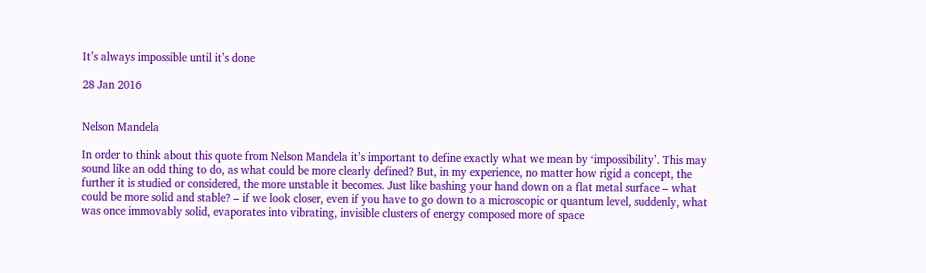It’s always impossible until it’s done

28 Jan 2016


Nelson Mandela

In order to think about this quote from Nelson Mandela it’s important to define exactly what we mean by ‘impossibility’. This may sound like an odd thing to do, as what could be more clearly defined? But, in my experience, no matter how rigid a concept, the further it is studied or considered, the more unstable it becomes. Just like bashing your hand down on a flat metal surface – what could be more solid and stable? – if we look closer, even if you have to go down to a microscopic or quantum level, suddenly, what was once immovably solid, evaporates into vibrating, invisible clusters of energy composed more of space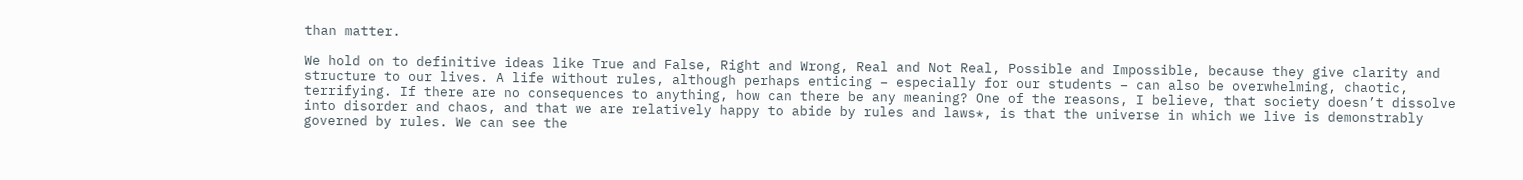than matter.

We hold on to definitive ideas like True and False, Right and Wrong, Real and Not Real, Possible and Impossible, because they give clarity and structure to our lives. A life without rules, although perhaps enticing – especially for our students – can also be overwhelming, chaotic, terrifying. If there are no consequences to anything, how can there be any meaning? One of the reasons, I believe, that society doesn’t dissolve into disorder and chaos, and that we are relatively happy to abide by rules and laws*, is that the universe in which we live is demonstrably governed by rules. We can see the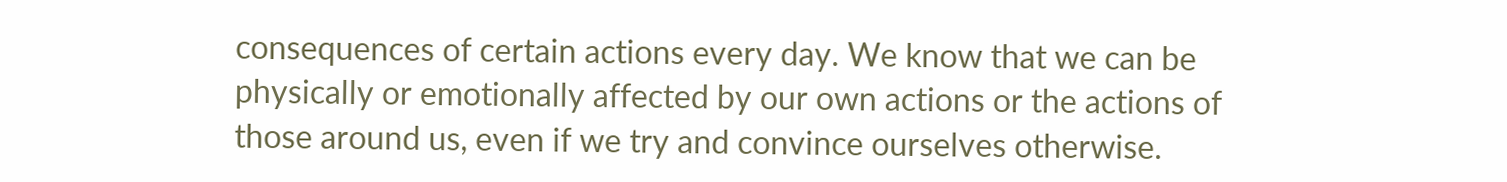consequences of certain actions every day. We know that we can be physically or emotionally affected by our own actions or the actions of those around us, even if we try and convince ourselves otherwise.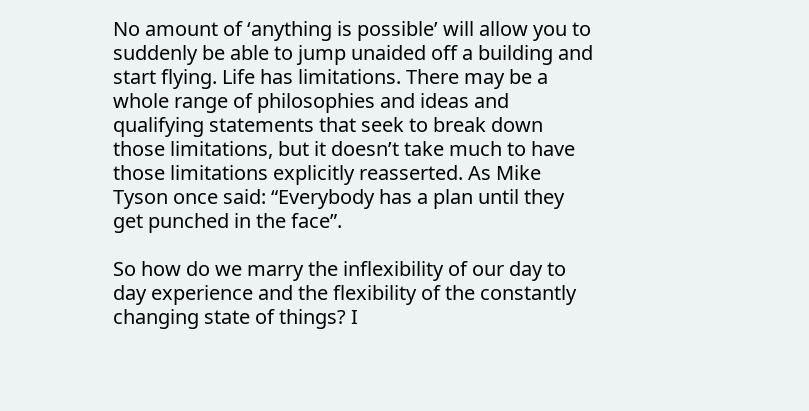No amount of ‘anything is possible’ will allow you to suddenly be able to jump unaided off a building and start flying. Life has limitations. There may be a whole range of philosophies and ideas and qualifying statements that seek to break down those limitations, but it doesn’t take much to have those limitations explicitly reasserted. As Mike Tyson once said: “Everybody has a plan until they get punched in the face”.

So how do we marry the inflexibility of our day to day experience and the flexibility of the constantly changing state of things? I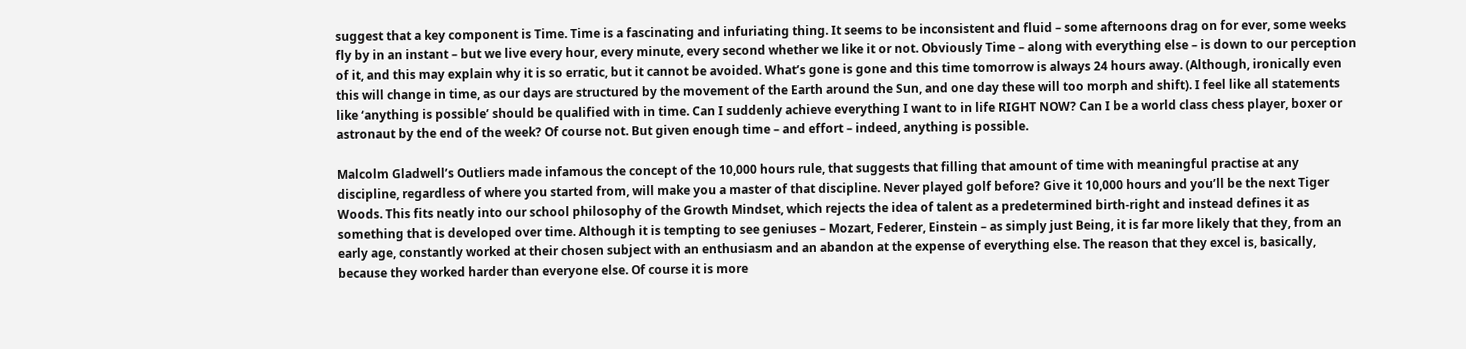suggest that a key component is Time. Time is a fascinating and infuriating thing. It seems to be inconsistent and fluid – some afternoons drag on for ever, some weeks fly by in an instant – but we live every hour, every minute, every second whether we like it or not. Obviously Time – along with everything else – is down to our perception of it, and this may explain why it is so erratic, but it cannot be avoided. What’s gone is gone and this time tomorrow is always 24 hours away. (Although, ironically even this will change in time, as our days are structured by the movement of the Earth around the Sun, and one day these will too morph and shift). I feel like all statements like ‘anything is possible’ should be qualified with in time. Can I suddenly achieve everything I want to in life RIGHT NOW? Can I be a world class chess player, boxer or astronaut by the end of the week? Of course not. But given enough time – and effort – indeed, anything is possible.

Malcolm Gladwell’s Outliers made infamous the concept of the 10,000 hours rule, that suggests that filling that amount of time with meaningful practise at any discipline, regardless of where you started from, will make you a master of that discipline. Never played golf before? Give it 10,000 hours and you’ll be the next Tiger Woods. This fits neatly into our school philosophy of the Growth Mindset, which rejects the idea of talent as a predetermined birth-right and instead defines it as something that is developed over time. Although it is tempting to see geniuses – Mozart, Federer, Einstein – as simply just Being, it is far more likely that they, from an early age, constantly worked at their chosen subject with an enthusiasm and an abandon at the expense of everything else. The reason that they excel is, basically, because they worked harder than everyone else. Of course it is more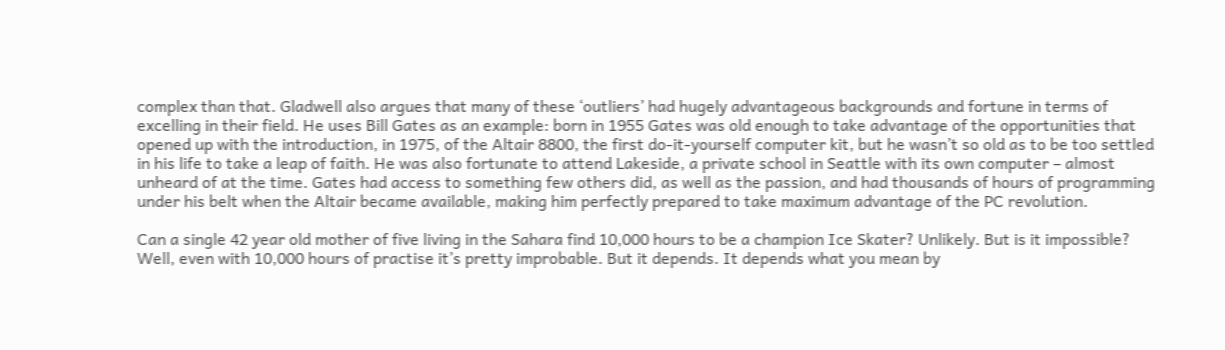complex than that. Gladwell also argues that many of these ‘outliers’ had hugely advantageous backgrounds and fortune in terms of excelling in their field. He uses Bill Gates as an example: born in 1955 Gates was old enough to take advantage of the opportunities that opened up with the introduction, in 1975, of the Altair 8800, the first do-it-yourself computer kit, but he wasn’t so old as to be too settled in his life to take a leap of faith. He was also fortunate to attend Lakeside, a private school in Seattle with its own computer – almost unheard of at the time. Gates had access to something few others did, as well as the passion, and had thousands of hours of programming under his belt when the Altair became available, making him perfectly prepared to take maximum advantage of the PC revolution.

Can a single 42 year old mother of five living in the Sahara find 10,000 hours to be a champion Ice Skater? Unlikely. But is it impossible? Well, even with 10,000 hours of practise it’s pretty improbable. But it depends. It depends what you mean by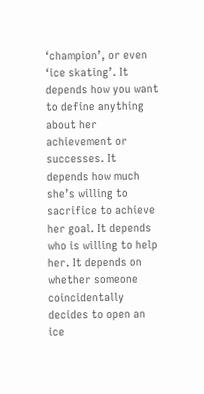‘champion’, or even ‘ice skating’. It depends how you want to define anything about her achievement or successes. It depends how much she’s willing to sacrifice to achieve her goal. It depends who is willing to help her. It depends on whether someone coincidentally decides to open an ice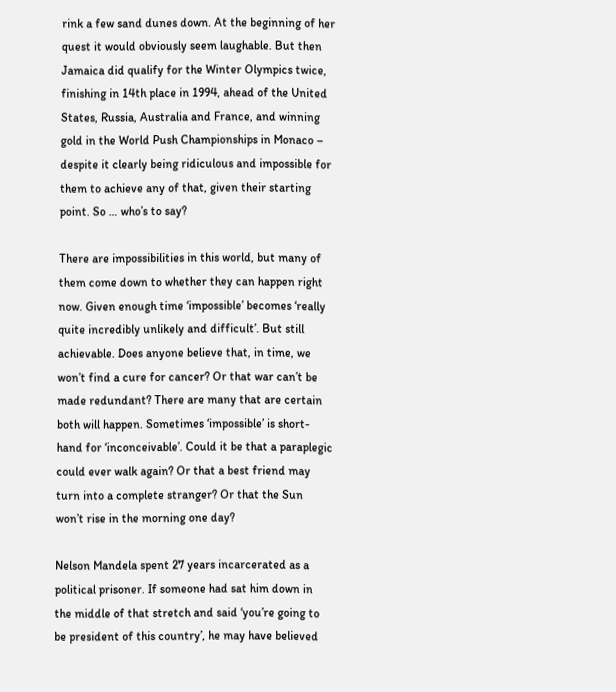rink a few sand dunes down. At the beginning of her quest it would obviously seem laughable. But then Jamaica did qualify for the Winter Olympics twice, finishing in 14th place in 1994, ahead of the United States, Russia, Australia and France, and winning gold in the World Push Championships in Monaco – despite it clearly being ridiculous and impossible for them to achieve any of that, given their starting point. So … who’s to say?

There are impossibilities in this world, but many of them come down to whether they can happen right now. Given enough time ‘impossible’ becomes ‘really quite incredibly unlikely and difficult’. But still achievable. Does anyone believe that, in time, we won’t find a cure for cancer? Or that war can’t be made redundant? There are many that are certain both will happen. Sometimes ‘impossible’ is short-hand for ‘inconceivable’. Could it be that a paraplegic could ever walk again? Or that a best friend may turn into a complete stranger? Or that the Sun won’t rise in the morning one day?

Nelson Mandela spent 27 years incarcerated as a political prisoner. If someone had sat him down in the middle of that stretch and said ‘you’re going to be president of this country’, he may have believed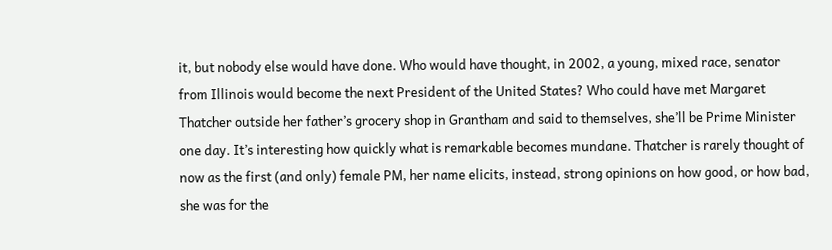it, but nobody else would have done. Who would have thought, in 2002, a young, mixed race, senator from Illinois would become the next President of the United States? Who could have met Margaret Thatcher outside her father’s grocery shop in Grantham and said to themselves, she’ll be Prime Minister one day. It’s interesting how quickly what is remarkable becomes mundane. Thatcher is rarely thought of now as the first (and only) female PM, her name elicits, instead, strong opinions on how good, or how bad, she was for the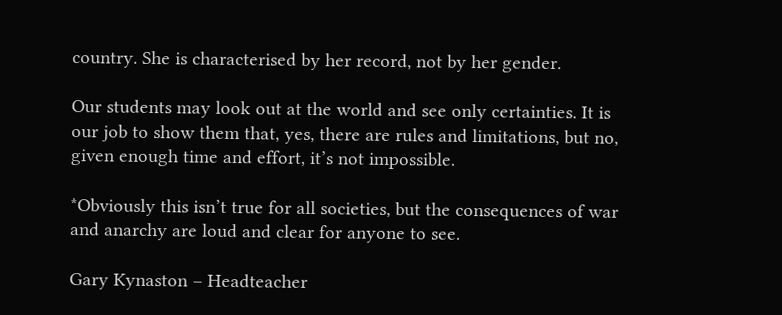country. She is characterised by her record, not by her gender.

Our students may look out at the world and see only certainties. It is our job to show them that, yes, there are rules and limitations, but no, given enough time and effort, it’s not impossible.

*Obviously this isn’t true for all societies, but the consequences of war and anarchy are loud and clear for anyone to see.

Gary Kynaston – Headteacher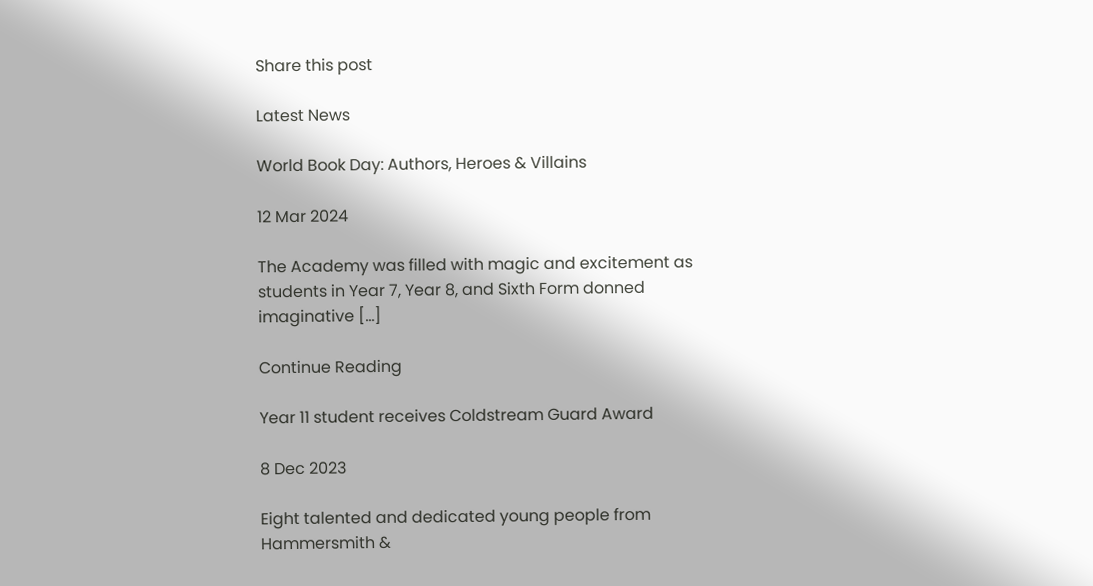Share this post

Latest News

World Book Day: Authors, Heroes & Villains

12 Mar 2024

The Academy was filled with magic and excitement as students in Year 7, Year 8, and Sixth Form donned imaginative […]

Continue Reading

Year 11 student receives Coldstream Guard Award

8 Dec 2023

Eight talented and dedicated young people from Hammersmith &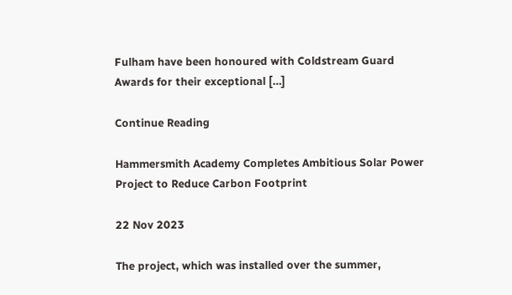Fulham have been honoured with Coldstream Guard Awards for their exceptional […]

Continue Reading

Hammersmith Academy Completes Ambitious Solar Power Project to Reduce Carbon Footprint

22 Nov 2023

The project, which was installed over the summer,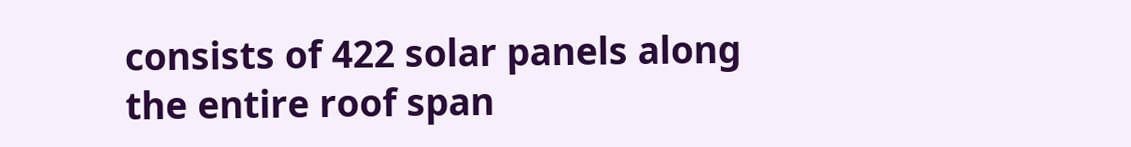consists of 422 solar panels along the entire roof span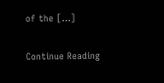of the […]

Continue Reading